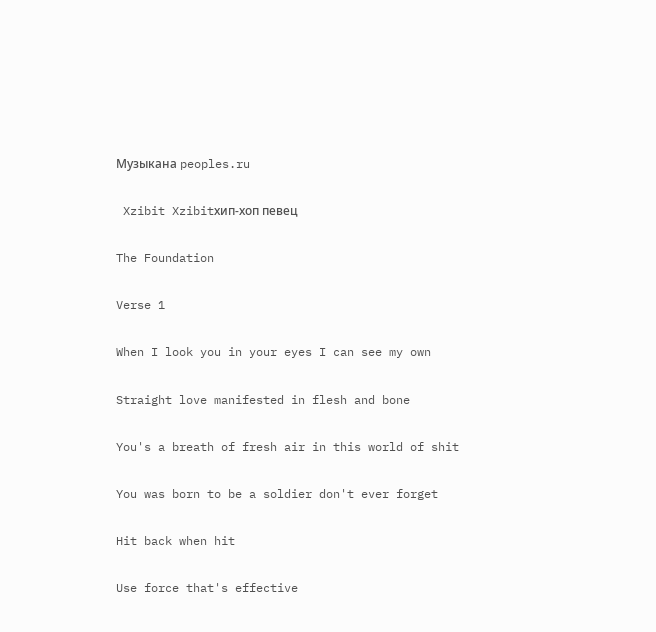Музыкана peoples.ru

 Xzibit Xzibitхип-хоп певец

The Foundation

Verse 1

When I look you in your eyes I can see my own

Straight love manifested in flesh and bone

You's a breath of fresh air in this world of shit

You was born to be a soldier don't ever forget

Hit back when hit

Use force that's effective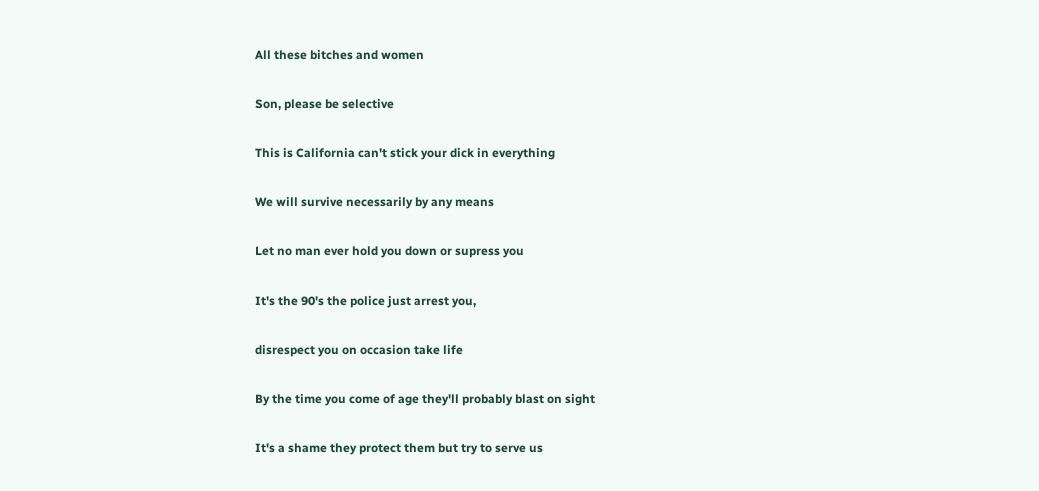All these bitches and women

Son, please be selective

This is California can't stick your dick in everything

We will survive necessarily by any means

Let no man ever hold you down or supress you

It's the 90's the police just arrest you,

disrespect you on occasion take life

By the time you come of age they'll probably blast on sight

It's a shame they protect them but try to serve us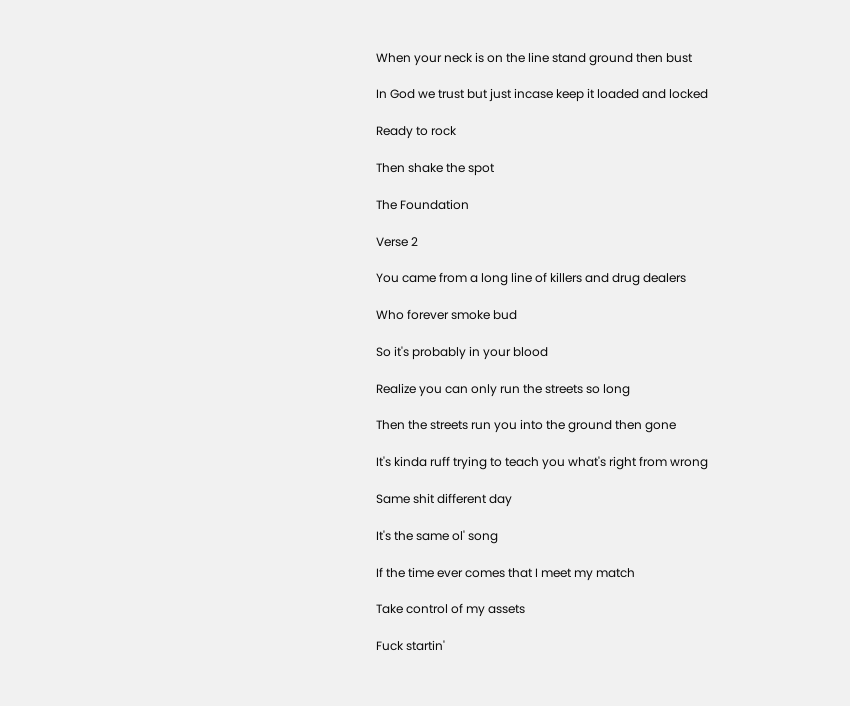When your neck is on the line stand ground then bust

In God we trust but just incase keep it loaded and locked

Ready to rock

Then shake the spot

The Foundation

Verse 2

You came from a long line of killers and drug dealers

Who forever smoke bud

So it's probably in your blood

Realize you can only run the streets so long

Then the streets run you into the ground then gone

It's kinda ruff trying to teach you what's right from wrong

Same shit different day

It's the same ol' song

If the time ever comes that I meet my match

Take control of my assets

Fuck startin'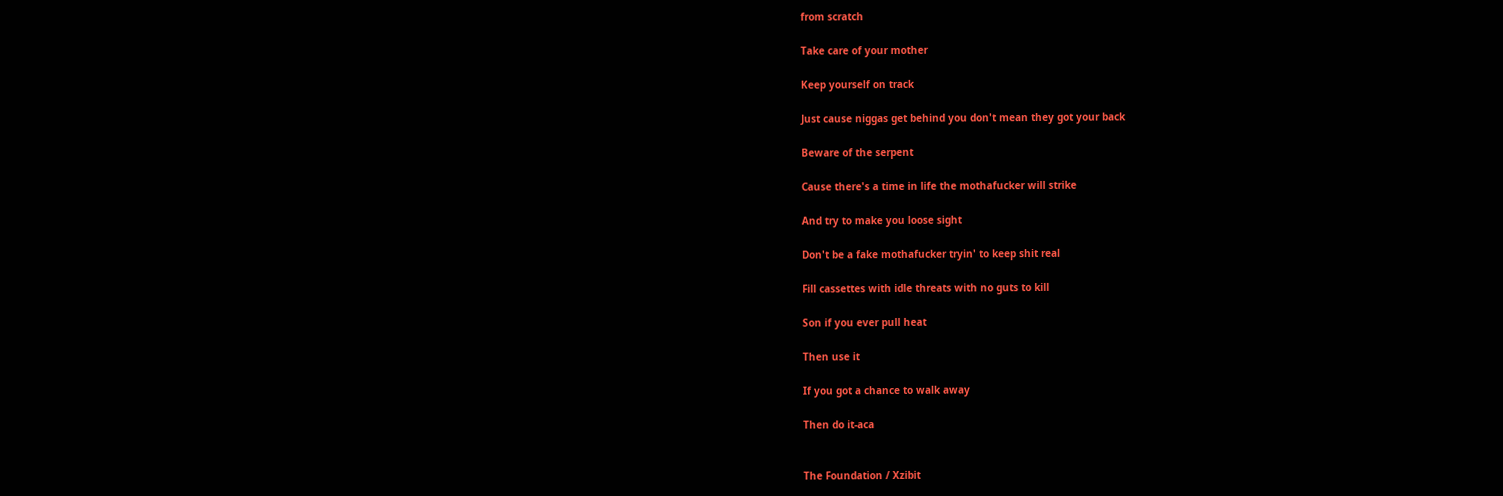from scratch

Take care of your mother

Keep yourself on track

Just cause niggas get behind you don't mean they got your back

Beware of the serpent

Cause there's a time in life the mothafucker will strike

And try to make you loose sight

Don't be a fake mothafucker tryin' to keep shit real

Fill cassettes with idle threats with no guts to kill

Son if you ever pull heat

Then use it

If you got a chance to walk away

Then do it-aca


The Foundation / Xzibit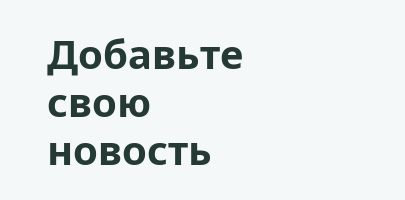Добавьте свою новость